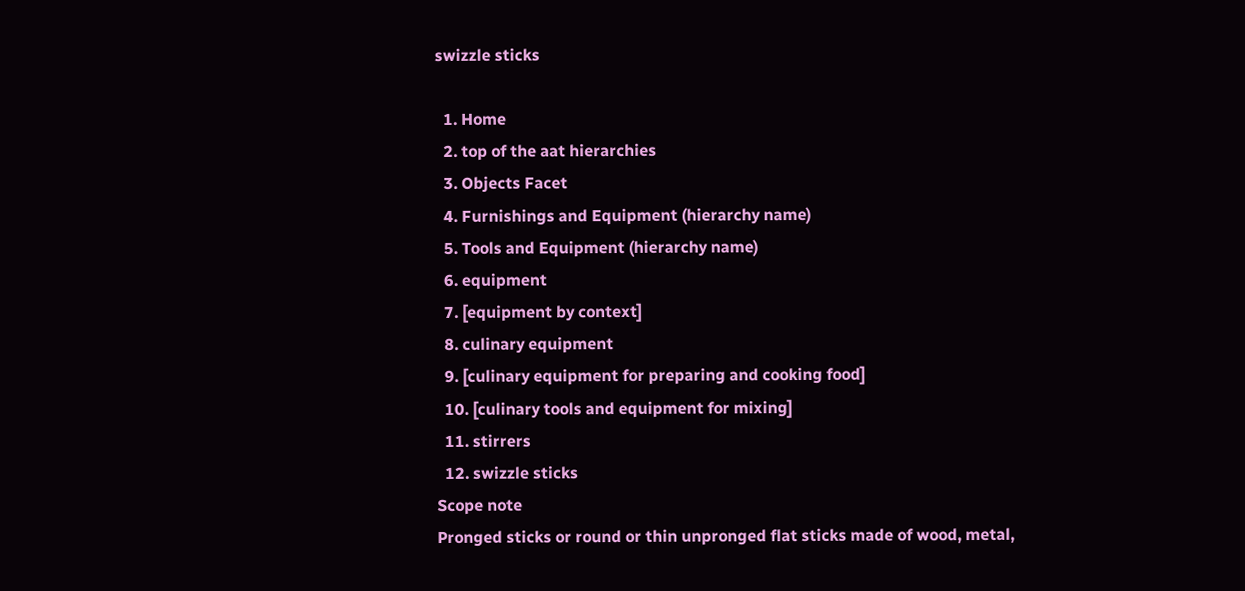swizzle sticks

  1. Home
  2. top of the aat hierarchies
  3. Objects Facet
  4. Furnishings and Equipment (hierarchy name)
  5. Tools and Equipment (hierarchy name)
  6. equipment
  7. [equipment by context]
  8. culinary equipment
  9. [culinary equipment for preparing and cooking food]
  10. [culinary tools and equipment for mixing]
  11. stirrers
  12. swizzle sticks
Scope note
Pronged sticks or round or thin unpronged flat sticks made of wood, metal,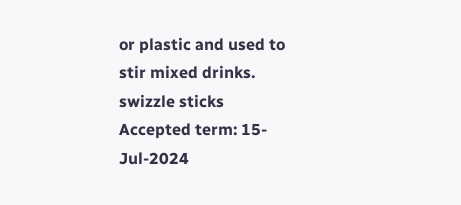or plastic and used to stir mixed drinks.
swizzle sticks
Accepted term: 15-Jul-2024